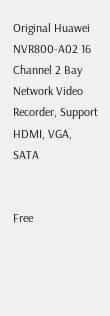Original Huawei NVR800-A02 16 Channel 2 Bay Network Video Recorder, Support HDMI, VGA, SATA


Free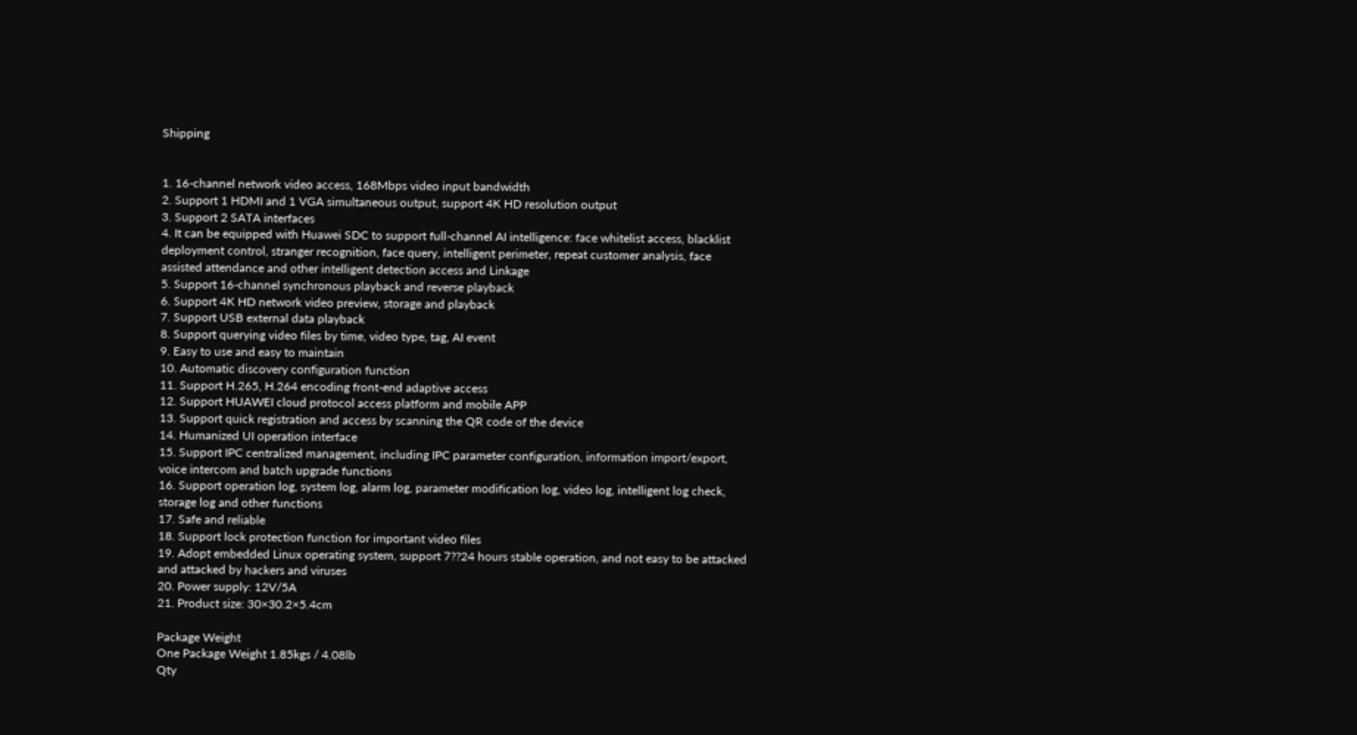Shipping


1. 16-channel network video access, 168Mbps video input bandwidth
2. Support 1 HDMI and 1 VGA simultaneous output, support 4K HD resolution output
3. Support 2 SATA interfaces
4. It can be equipped with Huawei SDC to support full-channel AI intelligence: face whitelist access, blacklist deployment control, stranger recognition, face query, intelligent perimeter, repeat customer analysis, face assisted attendance and other intelligent detection access and Linkage
5. Support 16-channel synchronous playback and reverse playback
6. Support 4K HD network video preview, storage and playback
7. Support USB external data playback
8. Support querying video files by time, video type, tag, AI event
9. Easy to use and easy to maintain
10. Automatic discovery configuration function
11. Support H.265, H.264 encoding front-end adaptive access
12. Support HUAWEI cloud protocol access platform and mobile APP
13. Support quick registration and access by scanning the QR code of the device
14. Humanized UI operation interface
15. Support IPC centralized management, including IPC parameter configuration, information import/export, voice intercom and batch upgrade functions
16. Support operation log, system log, alarm log, parameter modification log, video log, intelligent log check, storage log and other functions
17. Safe and reliable
18. Support lock protection function for important video files
19. Adopt embedded Linux operating system, support 7??24 hours stable operation, and not easy to be attacked and attacked by hackers and viruses
20. Power supply: 12V/5A
21. Product size: 30×30.2×5.4cm

Package Weight
One Package Weight 1.85kgs / 4.08lb
Qty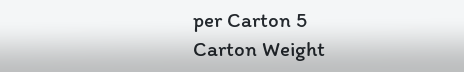per Carton 5
Carton Weight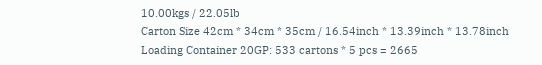10.00kgs / 22.05lb
Carton Size 42cm * 34cm * 35cm / 16.54inch * 13.39inch * 13.78inch
Loading Container 20GP: 533 cartons * 5 pcs = 2665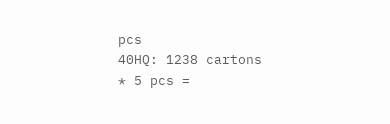pcs
40HQ: 1238 cartons * 5 pcs =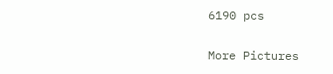6190 pcs

More Pictures